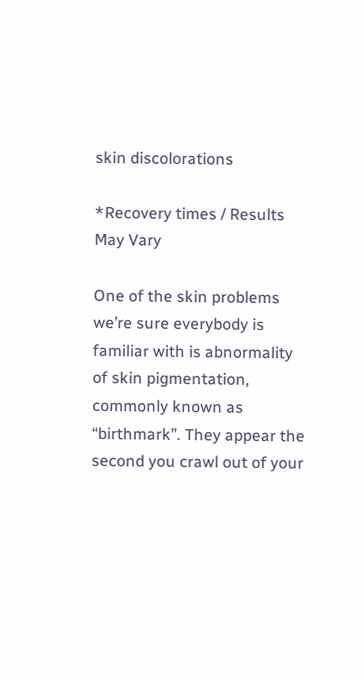skin discolorations

*Recovery times / Results May Vary

One of the skin problems we’re sure everybody is familiar with is abnormality of skin pigmentation, commonly known as “birthmark”. They appear the second you crawl out of your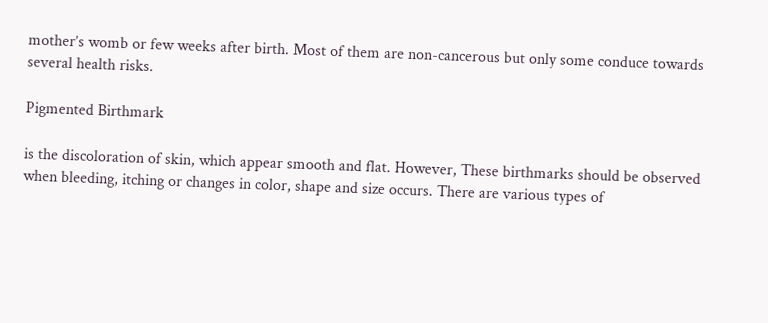mother’s womb or few weeks after birth. Most of them are non-cancerous but only some conduce towards several health risks.

Pigmented Birthmark

is the discoloration of skin, which appear smooth and flat. However, These birthmarks should be observed when bleeding, itching or changes in color, shape and size occurs. There are various types of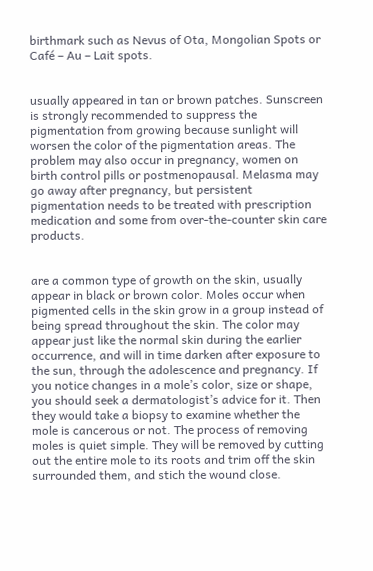birthmark such as Nevus of Ota, Mongolian Spots or Café – Au – Lait spots.


usually appeared in tan or brown patches. Sunscreen is strongly recommended to suppress the pigmentation from growing because sunlight will worsen the color of the pigmentation areas. The problem may also occur in pregnancy, women on birth control pills or postmenopausal. Melasma may go away after pregnancy, but persistent pigmentation needs to be treated with prescription medication and some from over-the-counter skin care products.


are a common type of growth on the skin, usually appear in black or brown color. Moles occur when pigmented cells in the skin grow in a group instead of being spread throughout the skin. The color may appear just like the normal skin during the earlier occurrence, and will in time darken after exposure to the sun, through the adolescence and pregnancy. If you notice changes in a mole’s color, size or shape, you should seek a dermatologist’s advice for it. Then they would take a biopsy to examine whether the mole is cancerous or not. The process of removing moles is quiet simple. They will be removed by cutting out the entire mole to its roots and trim off the skin surrounded them, and stich the wound close.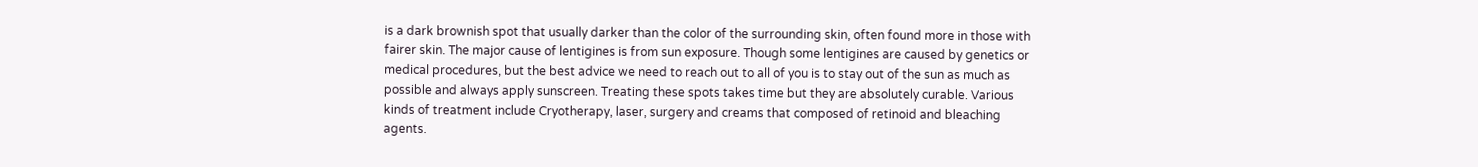is a dark brownish spot that usually darker than the color of the surrounding skin, often found more in those with fairer skin. The major cause of lentigines is from sun exposure. Though some lentigines are caused by genetics or medical procedures, but the best advice we need to reach out to all of you is to stay out of the sun as much as possible and always apply sunscreen. Treating these spots takes time but they are absolutely curable. Various kinds of treatment include Cryotherapy, laser, surgery and creams that composed of retinoid and bleaching agents.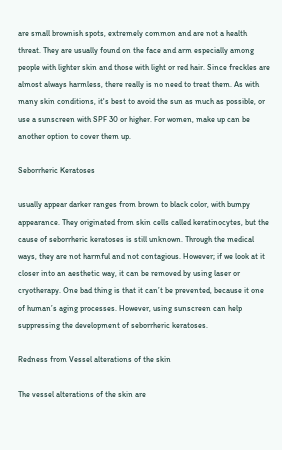are small brownish spots, extremely common and are not a health threat. They are usually found on the face and arm especially among people with lighter skin and those with light or red hair. Since freckles are almost always harmless, there really is no need to treat them. As with many skin conditions, it's best to avoid the sun as much as possible, or use a sunscreen with SPF 30 or higher. For women, make up can be another option to cover them up.

Seborrheric Keratoses

usually appear darker ranges from brown to black color, with bumpy appearance. They originated from skin cells called keratinocytes, but the cause of seborrheric keratoses is still unknown. Through the medical ways, they are not harmful and not contagious. However; if we look at it closer into an aesthetic way, it can be removed by using laser or cryotherapy. One bad thing is that it can’t be prevented, because it one of human’s aging processes. However, using sunscreen can help suppressing the development of seborrheric keratoses.

Redness from Vessel alterations of the skin

The vessel alterations of the skin are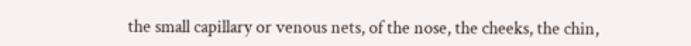the small capillary or venous nets, of the nose, the cheeks, the chin,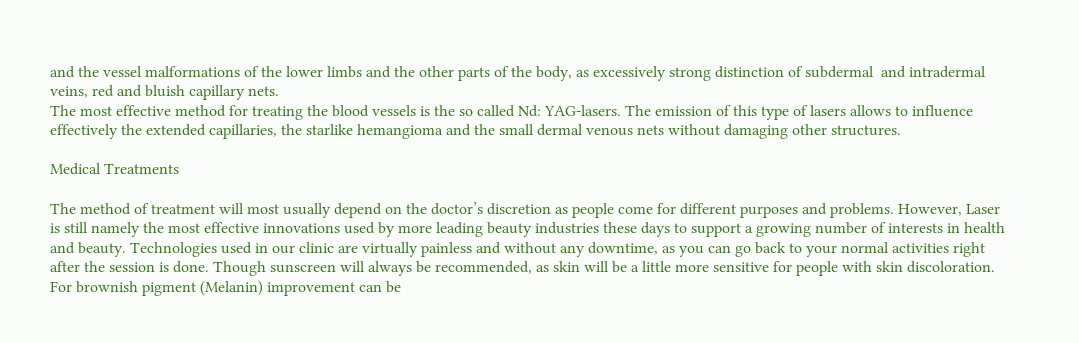and the vessel malformations of the lower limbs and the other parts of the body, as excessively strong distinction of subdermal  and intradermal veins, red and bluish capillary nets.
The most effective method for treating the blood vessels is the so called Nd: YAG-lasers. The emission of this type of lasers allows to influence effectively the extended capillaries, the starlike hemangioma and the small dermal venous nets without damaging other structures.

Medical Treatments

The method of treatment will most usually depend on the doctor’s discretion as people come for different purposes and problems. However, Laser is still namely the most effective innovations used by more leading beauty industries these days to support a growing number of interests in health and beauty. Technologies used in our clinic are virtually painless and without any downtime, as you can go back to your normal activities right after the session is done. Though sunscreen will always be recommended, as skin will be a little more sensitive for people with skin discoloration. For brownish pigment (Melanin) improvement can be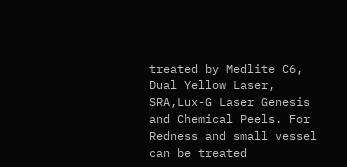treated by Medlite C6, Dual Yellow Laser, SRA,Lux-G Laser Genesis and Chemical Peels. For Redness and small vessel can be treated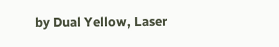by Dual Yellow, Laser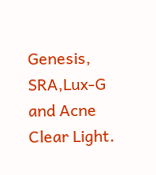Genesis, SRA,Lux-G and Acne Clear Light.